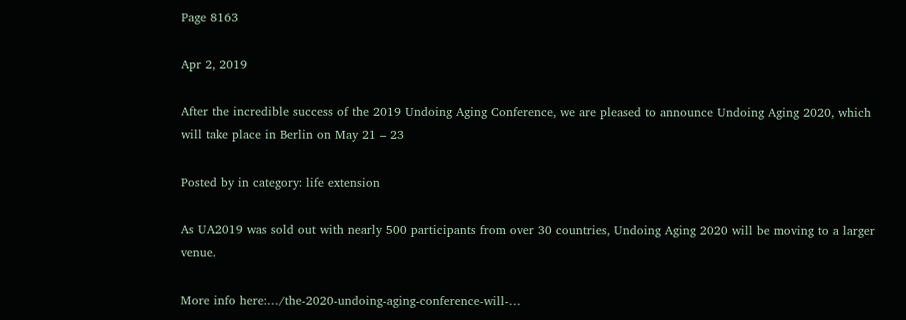Page 8163

Apr 2, 2019

After the incredible success of the 2019 Undoing Aging Conference, we are pleased to announce Undoing Aging 2020, which will take place in Berlin on May 21 – 23

Posted by in category: life extension

As UA2019 was sold out with nearly 500 participants from over 30 countries, Undoing Aging 2020 will be moving to a larger venue.

More info here:…/the-2020-undoing-aging-conference-will-…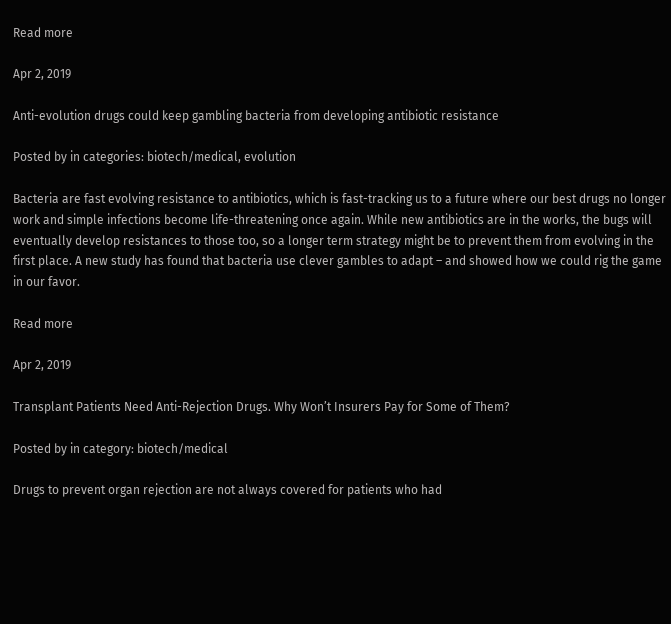Read more

Apr 2, 2019

Anti-evolution drugs could keep gambling bacteria from developing antibiotic resistance

Posted by in categories: biotech/medical, evolution

Bacteria are fast evolving resistance to antibiotics, which is fast-tracking us to a future where our best drugs no longer work and simple infections become life-threatening once again. While new antibiotics are in the works, the bugs will eventually develop resistances to those too, so a longer term strategy might be to prevent them from evolving in the first place. A new study has found that bacteria use clever gambles to adapt – and showed how we could rig the game in our favor.

Read more

Apr 2, 2019

Transplant Patients Need Anti-Rejection Drugs. Why Won’t Insurers Pay for Some of Them?

Posted by in category: biotech/medical

Drugs to prevent organ rejection are not always covered for patients who had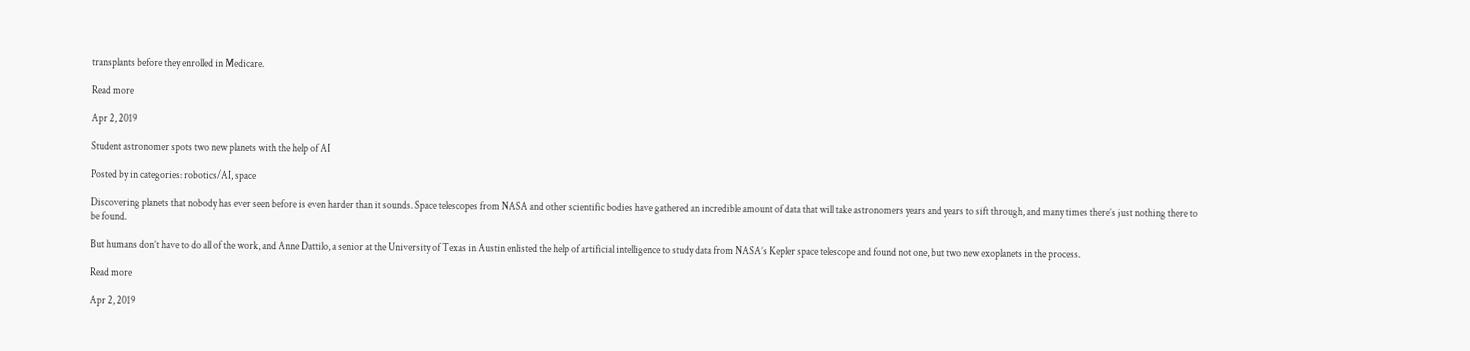transplants before they enrolled in Medicare.

Read more

Apr 2, 2019

Student astronomer spots two new planets with the help of AI

Posted by in categories: robotics/AI, space

Discovering planets that nobody has ever seen before is even harder than it sounds. Space telescopes from NASA and other scientific bodies have gathered an incredible amount of data that will take astronomers years and years to sift through, and many times there’s just nothing there to be found.

But humans don’t have to do all of the work, and Anne Dattilo, a senior at the University of Texas in Austin enlisted the help of artificial intelligence to study data from NASA’s Kepler space telescope and found not one, but two new exoplanets in the process.

Read more

Apr 2, 2019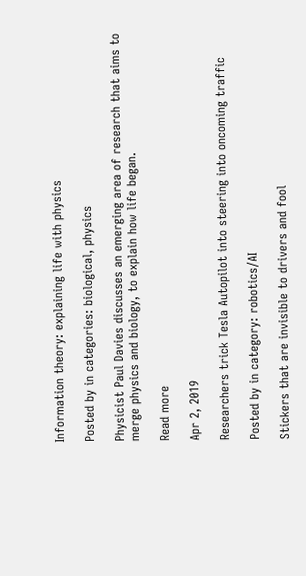Information theory: explaining life with physics

Posted by in categories: biological, physics

Physicist Paul Davies discusses an emerging area of research that aims to merge physics and biology, to explain how life began.

Read more

Apr 2, 2019

Researchers trick Tesla Autopilot into steering into oncoming traffic

Posted by in category: robotics/AI

Stickers that are invisible to drivers and fool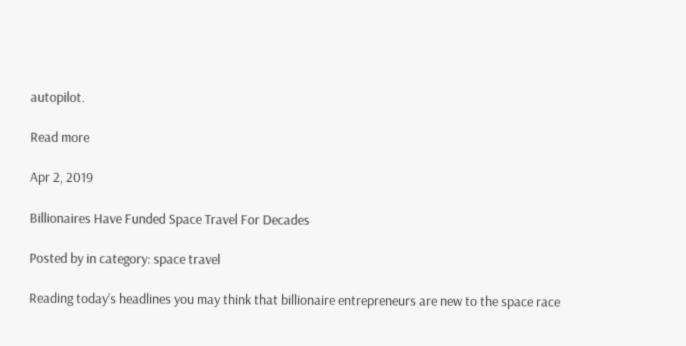autopilot.

Read more

Apr 2, 2019

Billionaires Have Funded Space Travel For Decades

Posted by in category: space travel

Reading today’s headlines you may think that billionaire entrepreneurs are new to the space race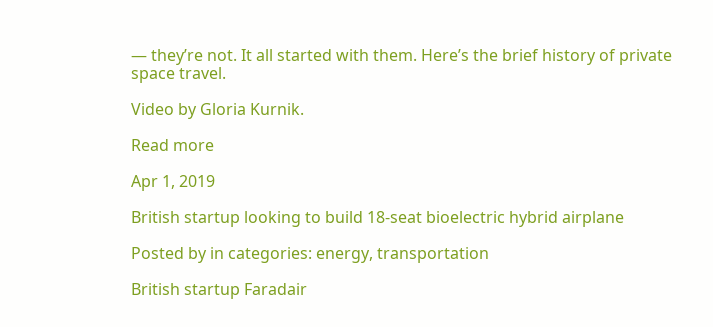— they’re not. It all started with them. Here’s the brief history of private space travel.

Video by Gloria Kurnik.

Read more

Apr 1, 2019

British startup looking to build 18-seat bioelectric hybrid airplane

Posted by in categories: energy, transportation

British startup Faradair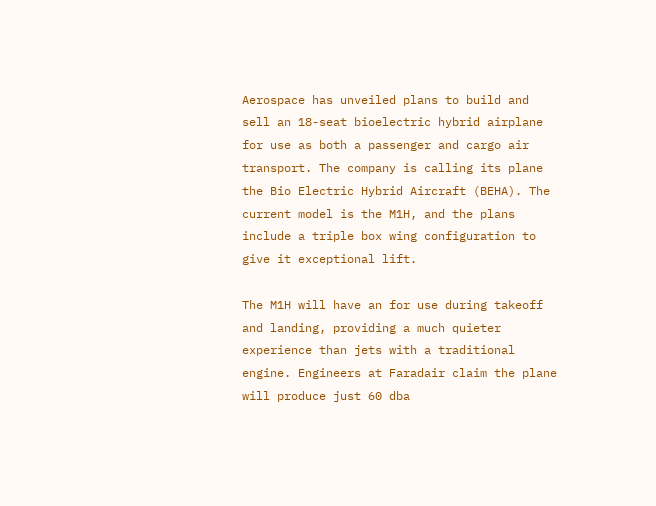Aerospace has unveiled plans to build and sell an 18-seat bioelectric hybrid airplane for use as both a passenger and cargo air transport. The company is calling its plane the Bio Electric Hybrid Aircraft (BEHA). The current model is the M1H, and the plans include a triple box wing configuration to give it exceptional lift.

The M1H will have an for use during takeoff and landing, providing a much quieter experience than jets with a traditional engine. Engineers at Faradair claim the plane will produce just 60 dba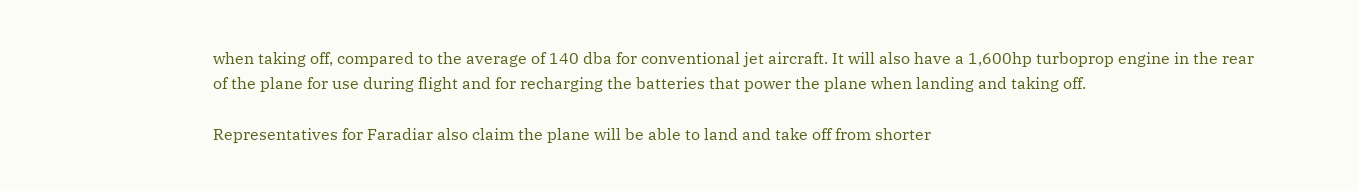when taking off, compared to the average of 140 dba for conventional jet aircraft. It will also have a 1,600hp turboprop engine in the rear of the plane for use during flight and for recharging the batteries that power the plane when landing and taking off.

Representatives for Faradiar also claim the plane will be able to land and take off from shorter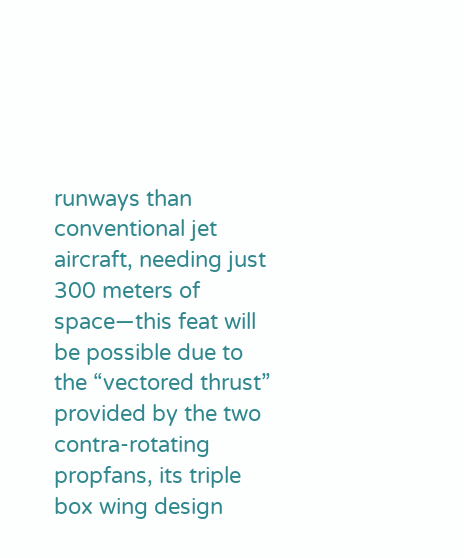runways than conventional jet aircraft, needing just 300 meters of space—this feat will be possible due to the “vectored thrust” provided by the two contra-rotating propfans, its triple box wing design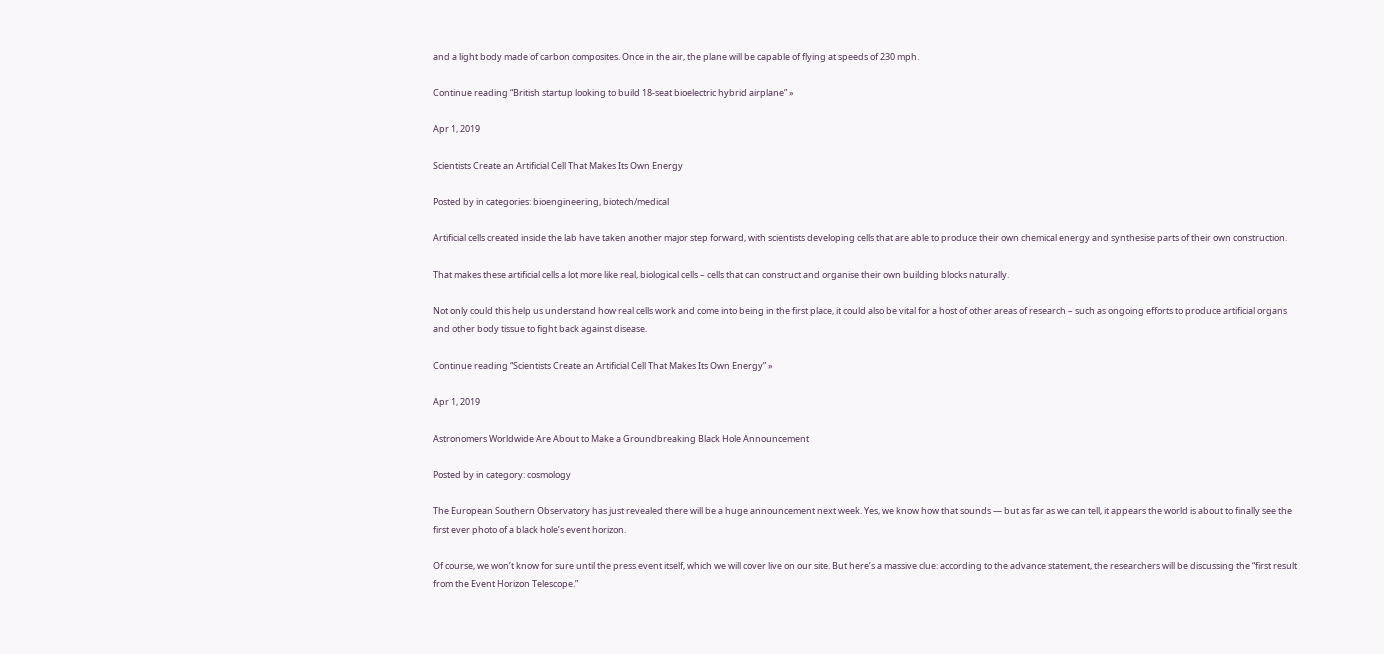and a light body made of carbon composites. Once in the air, the plane will be capable of flying at speeds of 230 mph.

Continue reading “British startup looking to build 18-seat bioelectric hybrid airplane” »

Apr 1, 2019

Scientists Create an Artificial Cell That Makes Its Own Energy

Posted by in categories: bioengineering, biotech/medical

Artificial cells created inside the lab have taken another major step forward, with scientists developing cells that are able to produce their own chemical energy and synthesise parts of their own construction.

That makes these artificial cells a lot more like real, biological cells – cells that can construct and organise their own building blocks naturally.

Not only could this help us understand how real cells work and come into being in the first place, it could also be vital for a host of other areas of research – such as ongoing efforts to produce artificial organs and other body tissue to fight back against disease.

Continue reading “Scientists Create an Artificial Cell That Makes Its Own Energy” »

Apr 1, 2019

Astronomers Worldwide Are About to Make a Groundbreaking Black Hole Announcement

Posted by in category: cosmology

The European Southern Observatory has just revealed there will be a huge announcement next week. Yes, we know how that sounds — but as far as we can tell, it appears the world is about to finally see the first ever photo of a black hole’s event horizon.

Of course, we won’t know for sure until the press event itself, which we will cover live on our site. But here’s a massive clue: according to the advance statement, the researchers will be discussing the “first result from the Event Horizon Telescope.”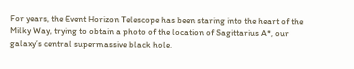For years, the Event Horizon Telescope has been staring into the heart of the Milky Way, trying to obtain a photo of the location of Sagittarius A*, our galaxy’s central supermassive black hole.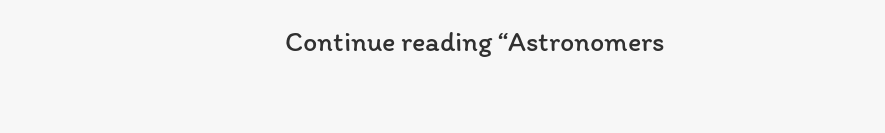Continue reading “Astronomers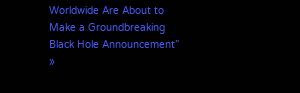Worldwide Are About to Make a Groundbreaking Black Hole Announcement” »